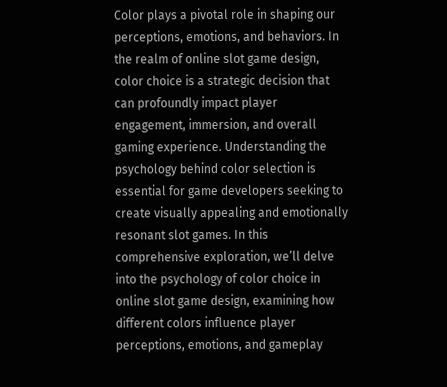Color plays a pivotal role in shaping our perceptions, emotions, and behaviors. In the realm of online slot game design, color choice is a strategic decision that can profoundly impact player engagement, immersion, and overall gaming experience. Understanding the psychology behind color selection is essential for game developers seeking to create visually appealing and emotionally resonant slot games. In this comprehensive exploration, we’ll delve into the psychology of color choice in online slot game design, examining how different colors influence player perceptions, emotions, and gameplay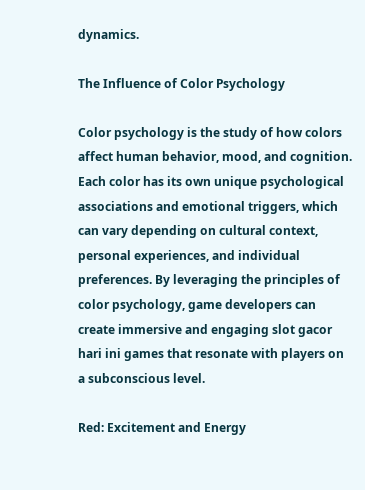dynamics.

The Influence of Color Psychology

Color psychology is the study of how colors affect human behavior, mood, and cognition. Each color has its own unique psychological associations and emotional triggers, which can vary depending on cultural context, personal experiences, and individual preferences. By leveraging the principles of color psychology, game developers can create immersive and engaging slot gacor hari ini games that resonate with players on a subconscious level.

Red: Excitement and Energy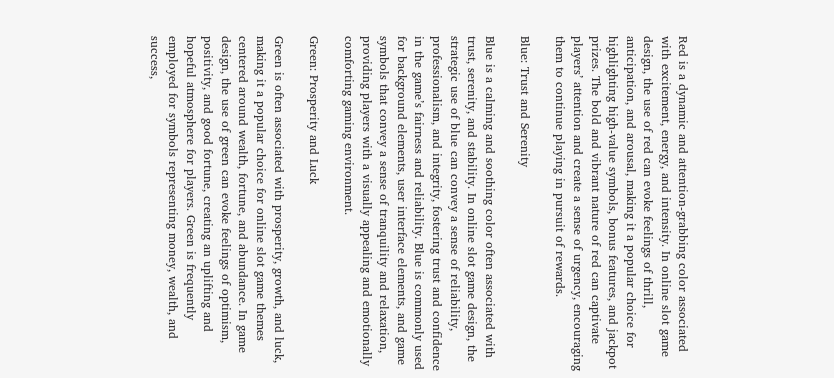Red is a dynamic and attention-grabbing color associated with excitement, energy, and intensity. In online slot game design, the use of red can evoke feelings of thrill, anticipation, and arousal, making it a popular choice for highlighting high-value symbols, bonus features, and jackpot prizes. The bold and vibrant nature of red can captivate players’ attention and create a sense of urgency, encouraging them to continue playing in pursuit of rewards.

Blue: Trust and Serenity

Blue is a calming and soothing color often associated with trust, serenity, and stability. In online slot game design, the strategic use of blue can convey a sense of reliability, professionalism, and integrity, fostering trust and confidence in the game’s fairness and reliability. Blue is commonly used for background elements, user interface elements, and game symbols that convey a sense of tranquility and relaxation, providing players with a visually appealing and emotionally comforting gaming environment.

Green: Prosperity and Luck

Green is often associated with prosperity, growth, and luck, making it a popular choice for online slot game themes centered around wealth, fortune, and abundance. In game design, the use of green can evoke feelings of optimism, positivity, and good fortune, creating an uplifting and hopeful atmosphere for players. Green is frequently employed for symbols representing money, wealth, and success,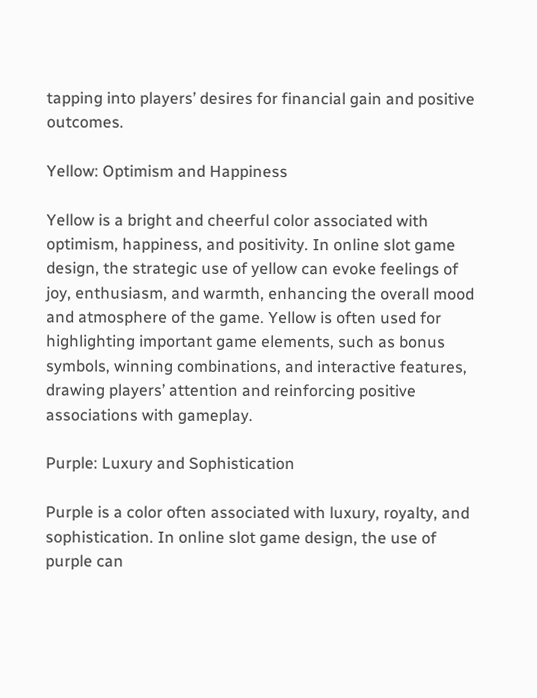tapping into players’ desires for financial gain and positive outcomes.

Yellow: Optimism and Happiness

Yellow is a bright and cheerful color associated with optimism, happiness, and positivity. In online slot game design, the strategic use of yellow can evoke feelings of joy, enthusiasm, and warmth, enhancing the overall mood and atmosphere of the game. Yellow is often used for highlighting important game elements, such as bonus symbols, winning combinations, and interactive features, drawing players’ attention and reinforcing positive associations with gameplay.

Purple: Luxury and Sophistication

Purple is a color often associated with luxury, royalty, and sophistication. In online slot game design, the use of purple can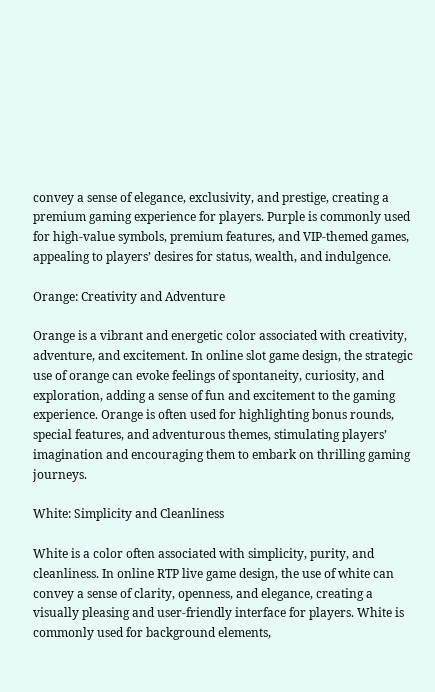convey a sense of elegance, exclusivity, and prestige, creating a premium gaming experience for players. Purple is commonly used for high-value symbols, premium features, and VIP-themed games, appealing to players’ desires for status, wealth, and indulgence.

Orange: Creativity and Adventure

Orange is a vibrant and energetic color associated with creativity, adventure, and excitement. In online slot game design, the strategic use of orange can evoke feelings of spontaneity, curiosity, and exploration, adding a sense of fun and excitement to the gaming experience. Orange is often used for highlighting bonus rounds, special features, and adventurous themes, stimulating players’ imagination and encouraging them to embark on thrilling gaming journeys.

White: Simplicity and Cleanliness

White is a color often associated with simplicity, purity, and cleanliness. In online RTP live game design, the use of white can convey a sense of clarity, openness, and elegance, creating a visually pleasing and user-friendly interface for players. White is commonly used for background elements,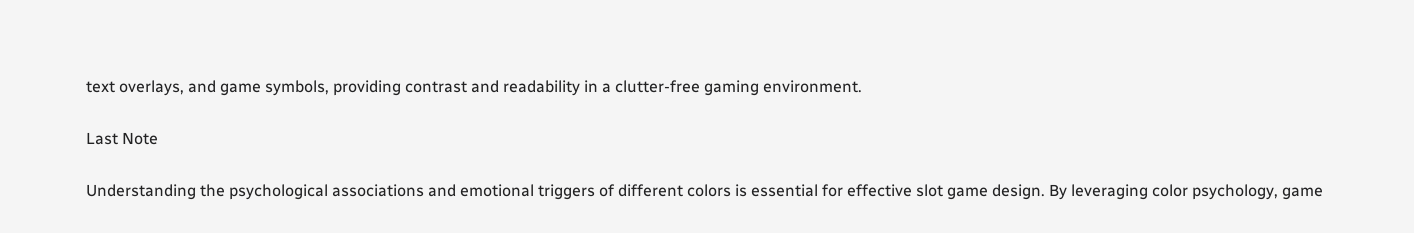text overlays, and game symbols, providing contrast and readability in a clutter-free gaming environment.

Last Note

Understanding the psychological associations and emotional triggers of different colors is essential for effective slot game design. By leveraging color psychology, game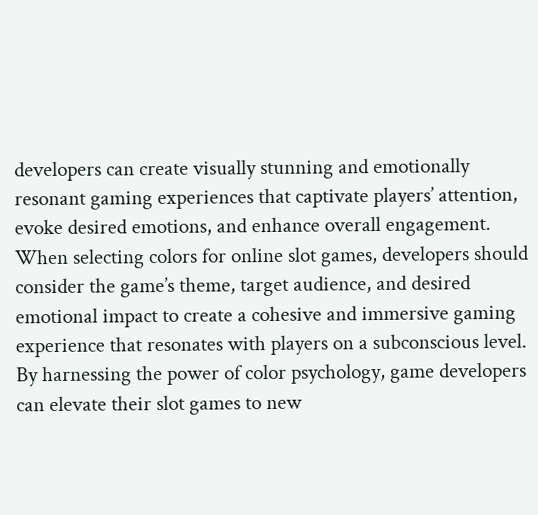developers can create visually stunning and emotionally resonant gaming experiences that captivate players’ attention, evoke desired emotions, and enhance overall engagement. When selecting colors for online slot games, developers should consider the game’s theme, target audience, and desired emotional impact to create a cohesive and immersive gaming experience that resonates with players on a subconscious level. By harnessing the power of color psychology, game developers can elevate their slot games to new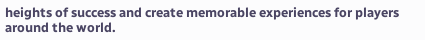heights of success and create memorable experiences for players around the world.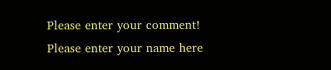Please enter your comment!
Please enter your name here